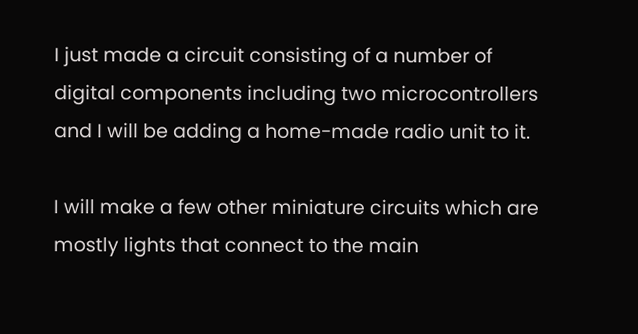I just made a circuit consisting of a number of digital components including two microcontrollers and I will be adding a home-made radio unit to it.

I will make a few other miniature circuits which are mostly lights that connect to the main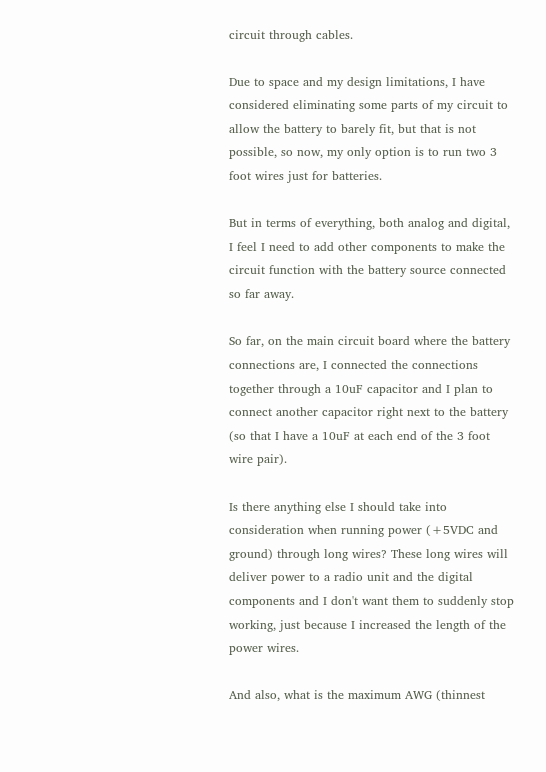circuit through cables.

Due to space and my design limitations, I have considered eliminating some parts of my circuit to allow the battery to barely fit, but that is not possible, so now, my only option is to run two 3 foot wires just for batteries.

But in terms of everything, both analog and digital, I feel I need to add other components to make the circuit function with the battery source connected so far away.

So far, on the main circuit board where the battery connections are, I connected the connections together through a 10uF capacitor and I plan to connect another capacitor right next to the battery (so that I have a 10uF at each end of the 3 foot wire pair).

Is there anything else I should take into consideration when running power (+5VDC and ground) through long wires? These long wires will deliver power to a radio unit and the digital components and I don't want them to suddenly stop working, just because I increased the length of the power wires.

And also, what is the maximum AWG (thinnest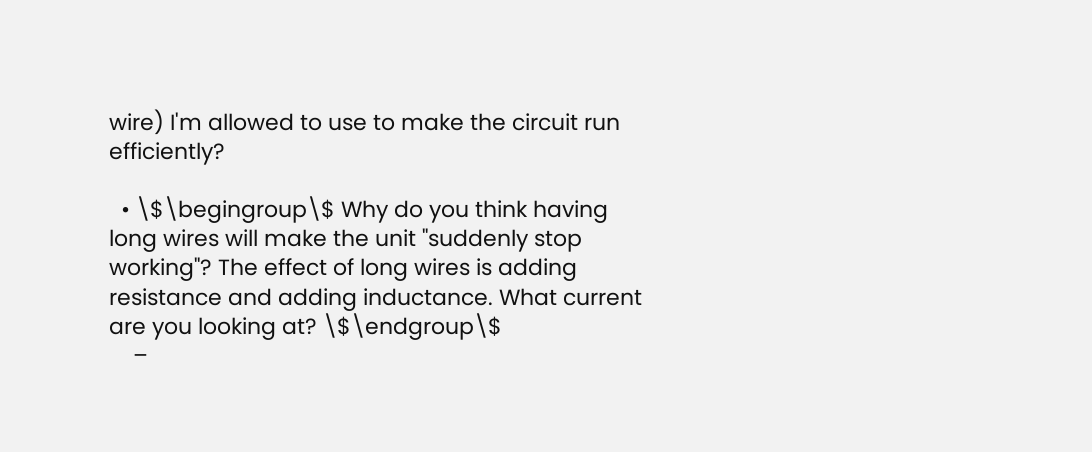wire) I'm allowed to use to make the circuit run efficiently?

  • \$\begingroup\$ Why do you think having long wires will make the unit "suddenly stop working"? The effect of long wires is adding resistance and adding inductance. What current are you looking at? \$\endgroup\$
    –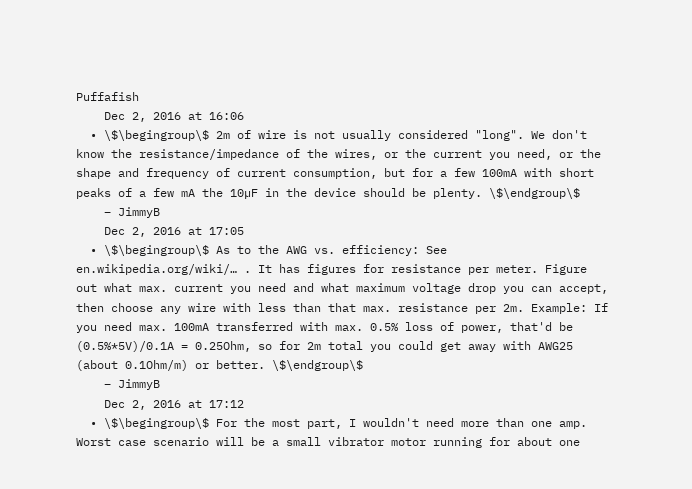Puffafish
    Dec 2, 2016 at 16:06
  • \$\begingroup\$ 2m of wire is not usually considered "long". We don't know the resistance/impedance of the wires, or the current you need, or the shape and frequency of current consumption, but for a few 100mA with short peaks of a few mA the 10µF in the device should be plenty. \$\endgroup\$
    – JimmyB
    Dec 2, 2016 at 17:05
  • \$\begingroup\$ As to the AWG vs. efficiency: See en.wikipedia.org/wiki/… . It has figures for resistance per meter. Figure out what max. current you need and what maximum voltage drop you can accept, then choose any wire with less than that max. resistance per 2m. Example: If you need max. 100mA transferred with max. 0.5% loss of power, that'd be (0.5%*5V)/0.1A = 0.25Ohm, so for 2m total you could get away with AWG25 (about 0.1Ohm/m) or better. \$\endgroup\$
    – JimmyB
    Dec 2, 2016 at 17:12
  • \$\begingroup\$ For the most part, I wouldn't need more than one amp. Worst case scenario will be a small vibrator motor running for about one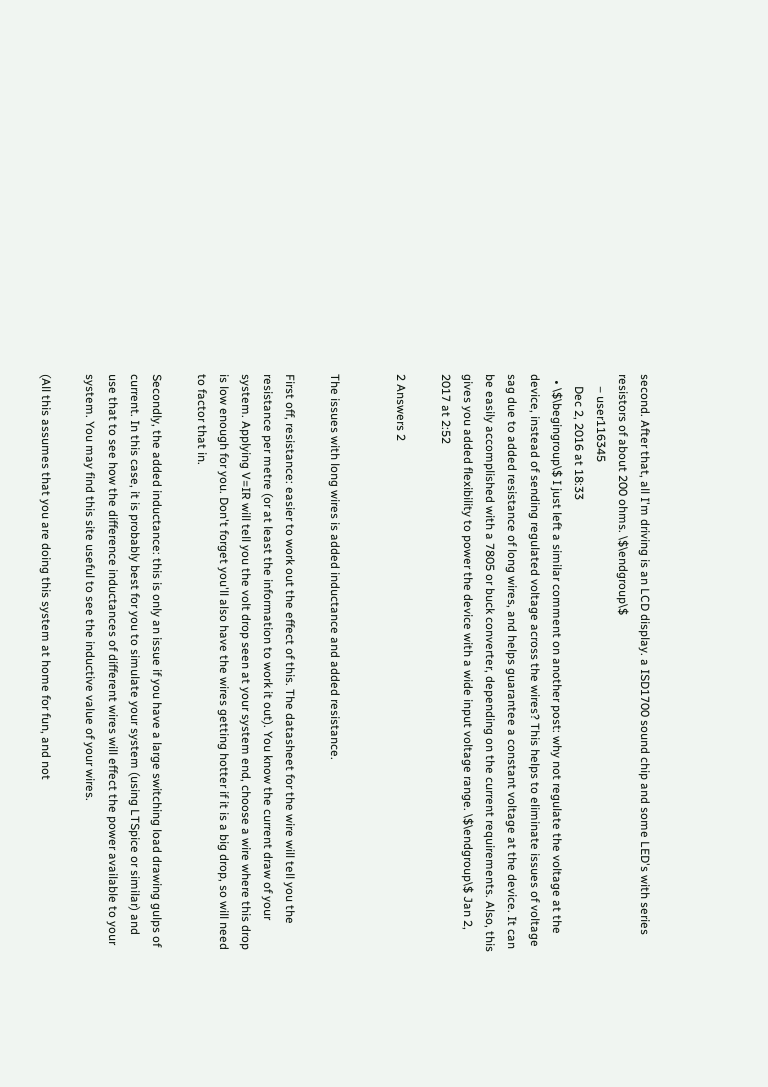second. After that, all I'm driving is an LCD display. a ISD1700 sound chip and some LED's with series resistors of about 200 ohms. \$\endgroup\$
    – user116345
    Dec 2, 2016 at 18:33
  • \$\begingroup\$ I just left a similar comment on another post: why not regulate the voltage at the device, instead of sending regulated voltage across the wires? This helps to eliminate issues of voltage sag due to added resistance of long wires, and helps guarantee a constant voltage at the device. It can be easily accomplished with a 7805 or buck converter, depending on the current requirements. Also, this gives you added flexibility to power the device with a wide input voltage range. \$\endgroup\$ Jan 2, 2017 at 2:52

2 Answers 2


The issues with long wires is added inductance and added resistance.

First off, resistance: easier to work out the effect of this. The datasheet for the wire will tell you the resistance per metre (or at least the information to work it out). You know the current draw of your system. Applying V=IR will tell you the volt drop seen at your system end, choose a wire where this drop is low enough for you. Don't forget you'll also have the wires getting hotter if it is a big drop, so will need to factor that in.

Secondly, the added inductance: this is only an issue if you have a large switching load drawing gulps of current. In this case, it is probably best for you to simulate your system (using LTSpice or similar) and use that to see how the difference inductances of different wires will effect the power available to your system. You may find this site useful to see the inductive value of your wires.

(All this assumes that you are doing this system at home for fun, and not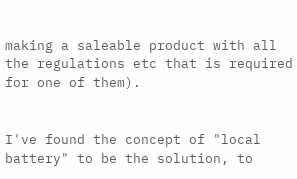making a saleable product with all the regulations etc that is required for one of them).


I've found the concept of "local battery" to be the solution, to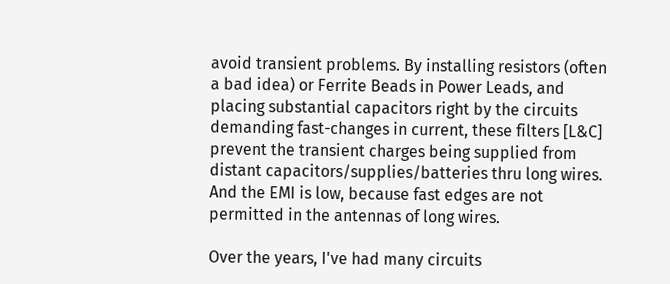avoid transient problems. By installing resistors (often a bad idea) or Ferrite Beads in Power Leads, and placing substantial capacitors right by the circuits demanding fast-changes in current, these filters [L&C] prevent the transient charges being supplied from distant capacitors/supplies/batteries thru long wires. And the EMI is low, because fast edges are not permitted in the antennas of long wires.

Over the years, I've had many circuits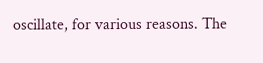oscillate, for various reasons. The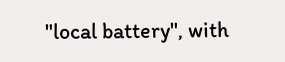"local battery", with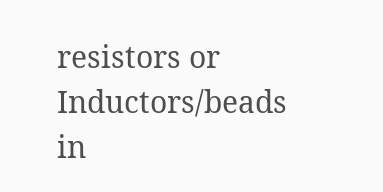resistors or Inductors/beads in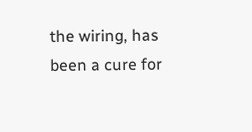the wiring, has been a cure for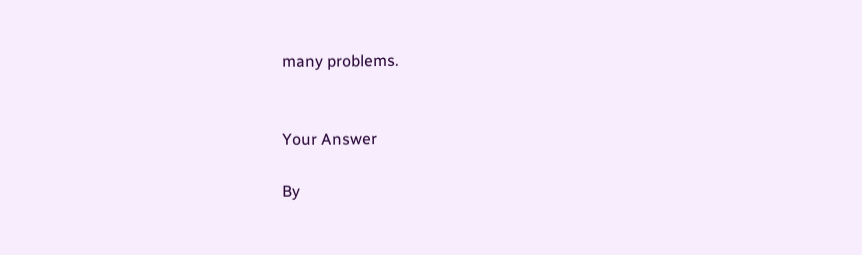many problems.


Your Answer

By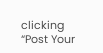clicking “Post Your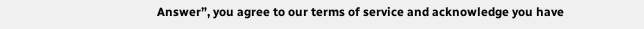Answer”, you agree to our terms of service and acknowledge you have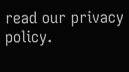read our privacy policy.